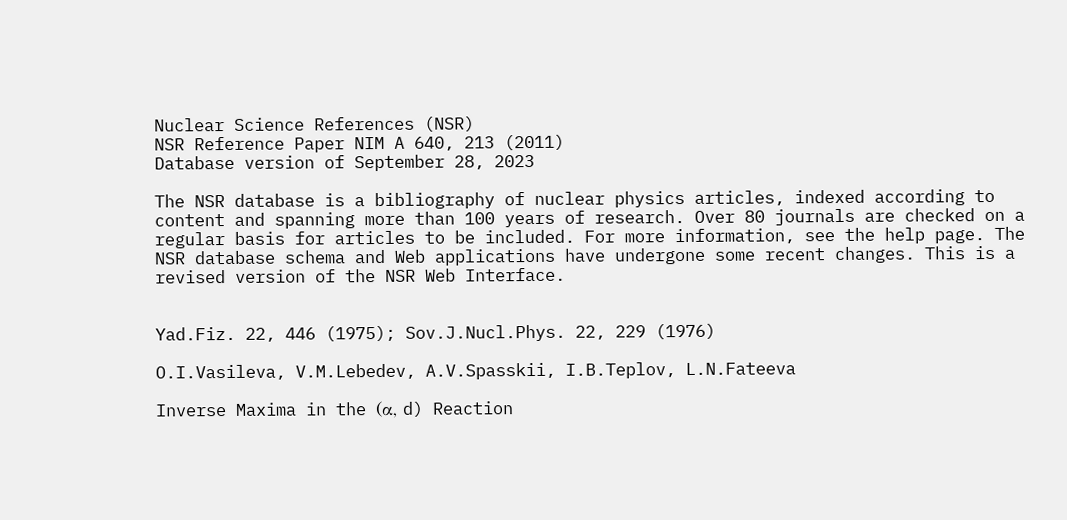Nuclear Science References (NSR)
NSR Reference Paper NIM A 640, 213 (2011)
Database version of September 28, 2023

The NSR database is a bibliography of nuclear physics articles, indexed according to content and spanning more than 100 years of research. Over 80 journals are checked on a regular basis for articles to be included. For more information, see the help page. The NSR database schema and Web applications have undergone some recent changes. This is a revised version of the NSR Web Interface.


Yad.Fiz. 22, 446 (1975); Sov.J.Nucl.Phys. 22, 229 (1976)

O.I.Vasileva, V.M.Lebedev, A.V.Spasskii, I.B.Teplov, L.N.Fateeva

Inverse Maxima in the (α, d) Reaction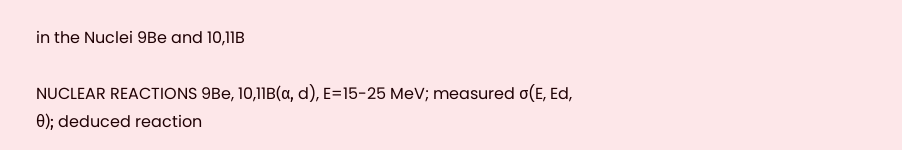in the Nuclei 9Be and 10,11B

NUCLEAR REACTIONS 9Be, 10,11B(α, d), E=15-25 MeV; measured σ(E, Ed, θ); deduced reaction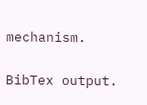mechanism.

BibTex output.